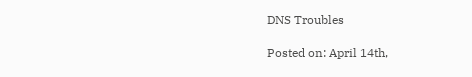DNS Troubles

Posted on: April 14th,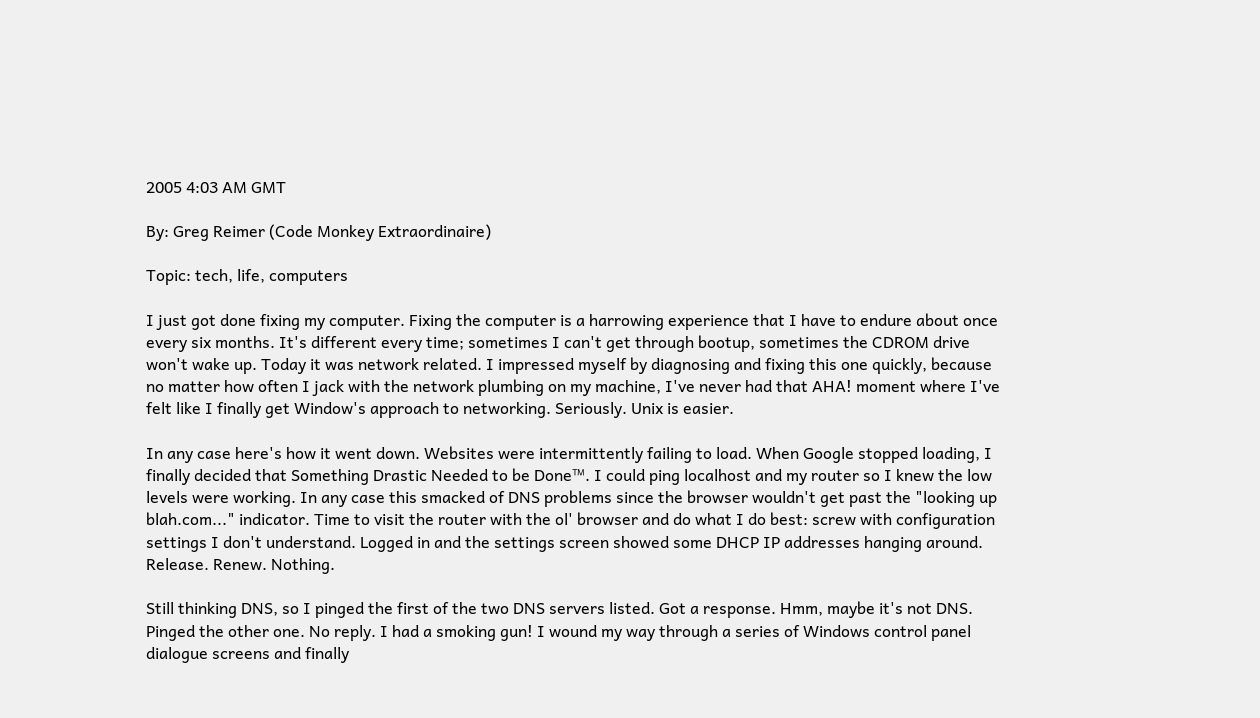2005 4:03 AM GMT

By: Greg Reimer (Code Monkey Extraordinaire)

Topic: tech, life, computers

I just got done fixing my computer. Fixing the computer is a harrowing experience that I have to endure about once every six months. It's different every time; sometimes I can't get through bootup, sometimes the CDROM drive won't wake up. Today it was network related. I impressed myself by diagnosing and fixing this one quickly, because no matter how often I jack with the network plumbing on my machine, I've never had that AHA! moment where I've felt like I finally get Window's approach to networking. Seriously. Unix is easier.

In any case here's how it went down. Websites were intermittently failing to load. When Google stopped loading, I finally decided that Something Drastic Needed to be Done™. I could ping localhost and my router so I knew the low levels were working. In any case this smacked of DNS problems since the browser wouldn't get past the "looking up blah.com..." indicator. Time to visit the router with the ol' browser and do what I do best: screw with configuration settings I don't understand. Logged in and the settings screen showed some DHCP IP addresses hanging around. Release. Renew. Nothing.

Still thinking DNS, so I pinged the first of the two DNS servers listed. Got a response. Hmm, maybe it's not DNS. Pinged the other one. No reply. I had a smoking gun! I wound my way through a series of Windows control panel dialogue screens and finally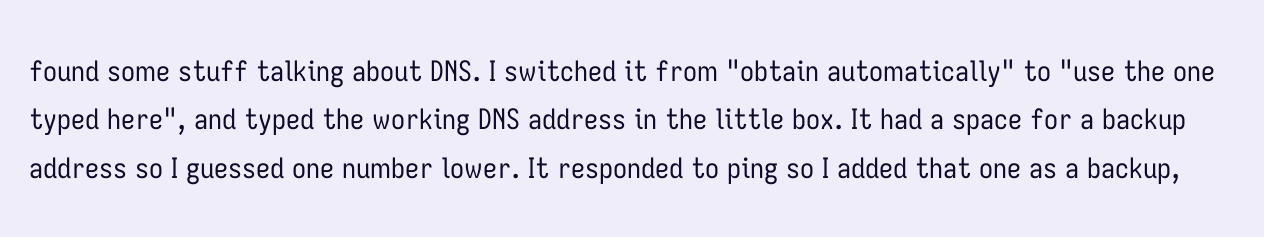found some stuff talking about DNS. I switched it from "obtain automatically" to "use the one typed here", and typed the working DNS address in the little box. It had a space for a backup address so I guessed one number lower. It responded to ping so I added that one as a backup,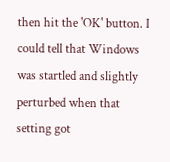then hit the 'OK' button. I could tell that Windows was startled and slightly perturbed when that setting got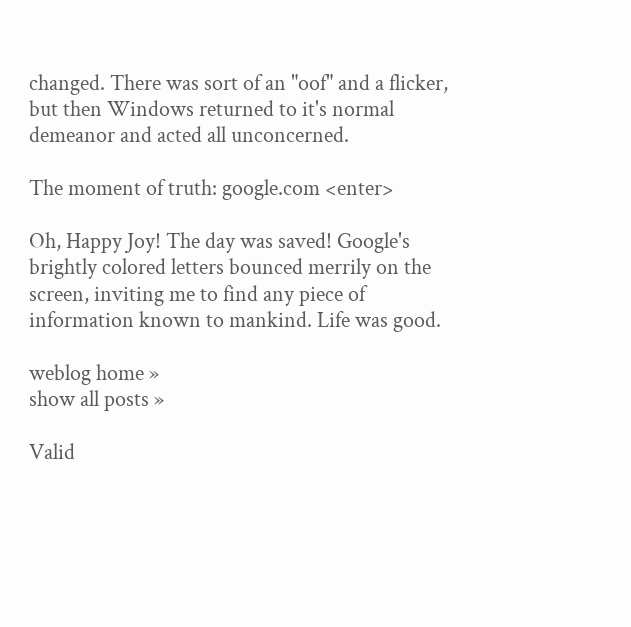changed. There was sort of an "oof" and a flicker, but then Windows returned to it's normal demeanor and acted all unconcerned.

The moment of truth: google.com <enter>

Oh, Happy Joy! The day was saved! Google's brightly colored letters bounced merrily on the screen, inviting me to find any piece of information known to mankind. Life was good.

weblog home »
show all posts »

Valid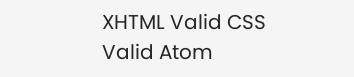XHTML Valid CSS Valid Atom